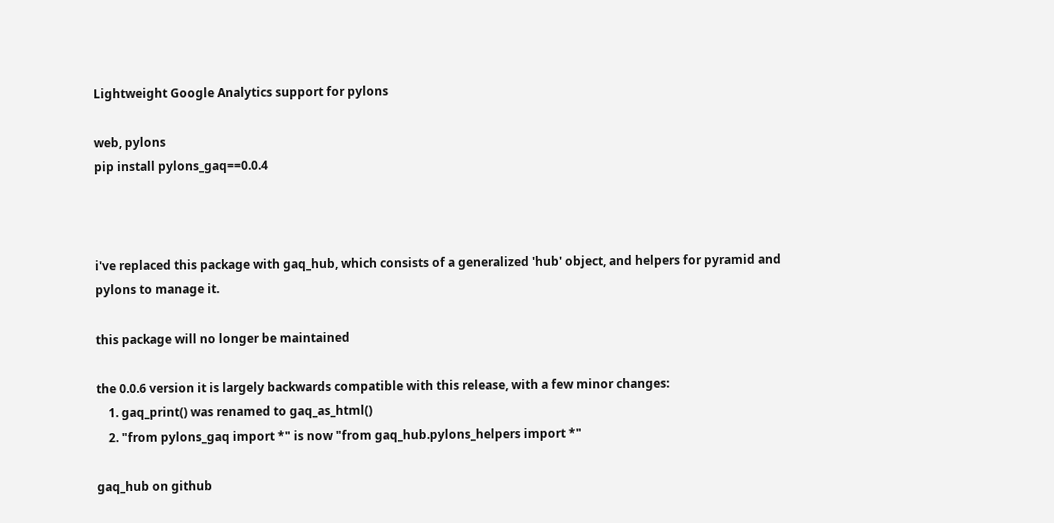Lightweight Google Analytics support for pylons

web, pylons
pip install pylons_gaq==0.0.4



i've replaced this package with gaq_hub, which consists of a generalized 'hub' object, and helpers for pyramid and pylons to manage it.

this package will no longer be maintained

the 0.0.6 version it is largely backwards compatible with this release, with a few minor changes:
    1. gaq_print() was renamed to gaq_as_html()
    2. "from pylons_gaq import *" is now "from gaq_hub.pylons_helpers import *"

gaq_hub on github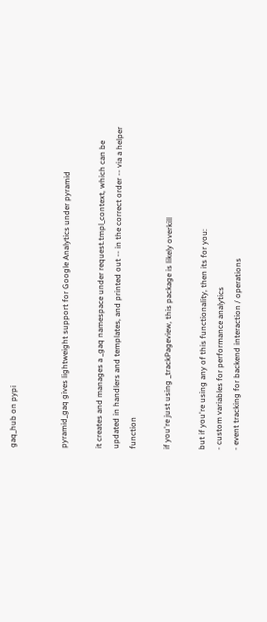gaq_hub on pypi


pyramid_gaq gives lightweight support for Google Analytics under pyramid

it creates and manages a _gaq namespace under request.tmpl_context, which can be updated in handlers and templates, and printed out -- in the correct order -- via a helper function

if you're just using _trackPageview, this package is likely overkill

but if you're using any of this functionality, then its for you:
- custom variables for performance analytics
- event tracking for backend interaction / operations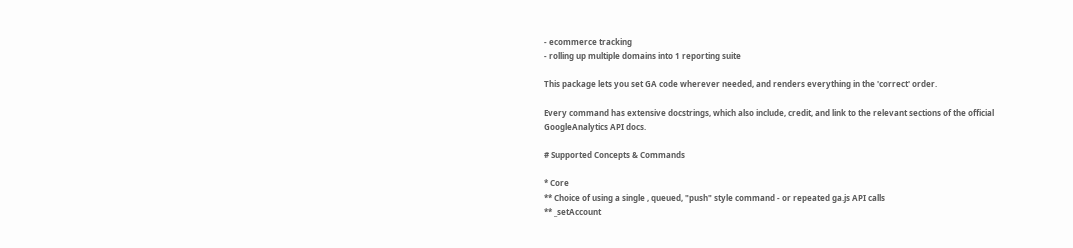- ecommerce tracking
- rolling up multiple domains into 1 reporting suite

This package lets you set GA code wherever needed, and renders everything in the 'correct' order.

Every command has extensive docstrings, which also include, credit, and link to the relevant sections of the official GoogleAnalytics API docs.

# Supported Concepts & Commands

* Core
** Choice of using a single , queued, "push" style command - or repeated ga.js API calls
** _setAccount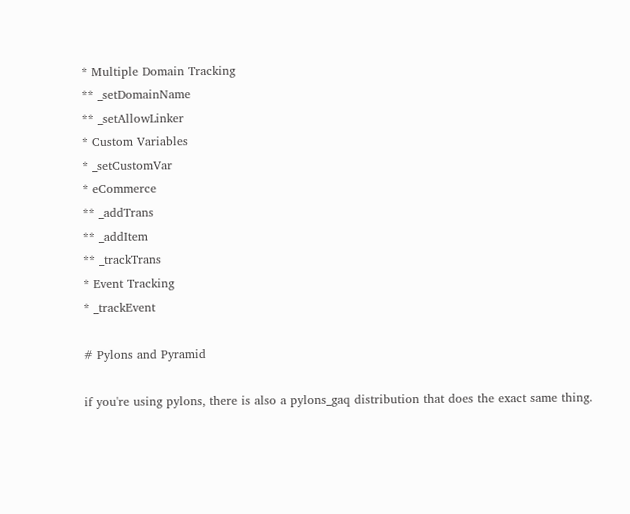* Multiple Domain Tracking
** _setDomainName
** _setAllowLinker
* Custom Variables
* _setCustomVar
* eCommerce
** _addTrans
** _addItem
** _trackTrans
* Event Tracking
* _trackEvent

# Pylons and Pyramid

if you're using pylons, there is also a pylons_gaq distribution that does the exact same thing.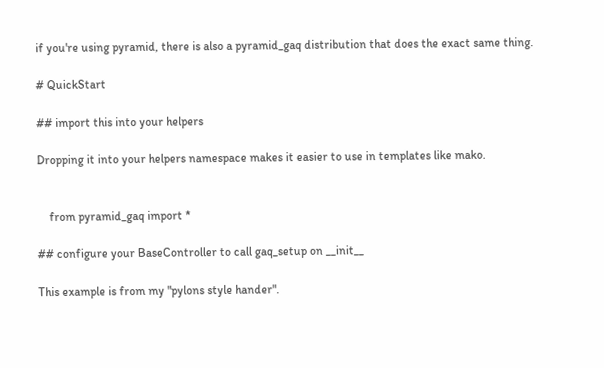if you're using pyramid, there is also a pyramid_gaq distribution that does the exact same thing.

# QuickStart

## import this into your helpers

Dropping it into your helpers namespace makes it easier to use in templates like mako.


    from pyramid_gaq import *

## configure your BaseController to call gaq_setup on __init__

This example is from my "pylons style hander".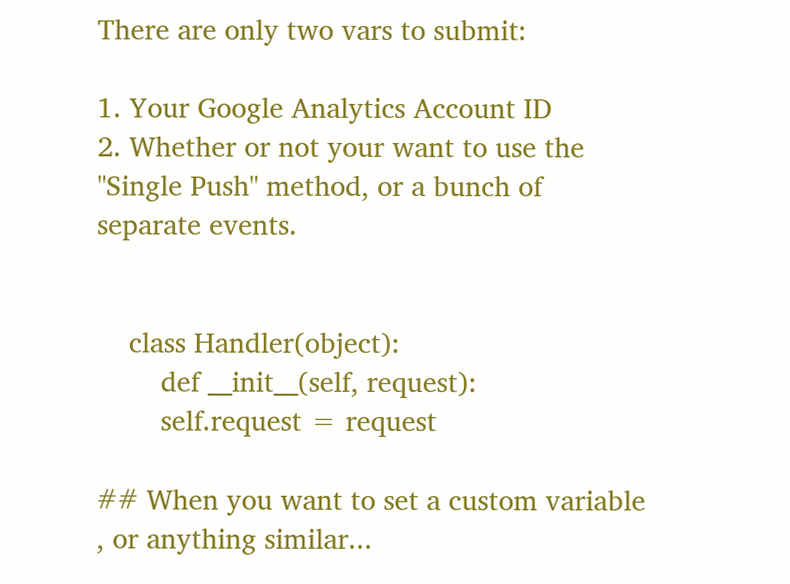There are only two vars to submit:

1. Your Google Analytics Account ID
2. Whether or not your want to use the "Single Push" method, or a bunch of separate events.


    class Handler(object):
        def __init__(self, request):
        self.request = request

## When you want to set a custom variable , or anything similar...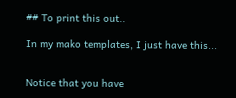## To print this out..

In my mako templates, I just have this...


Notice that you have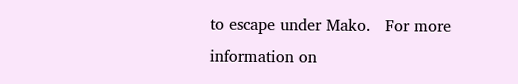to escape under Mako.   For more information on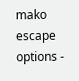mako escape options -